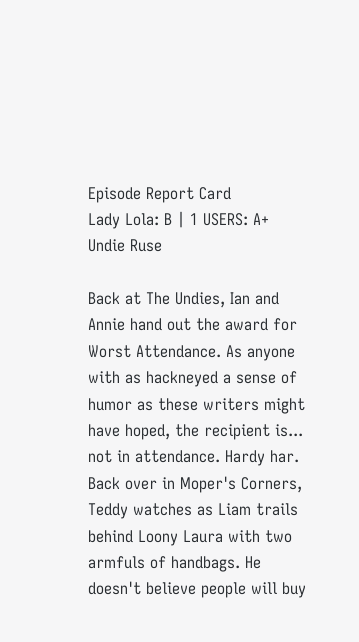Episode Report Card
Lady Lola: B | 1 USERS: A+
Undie Ruse

Back at The Undies, Ian and Annie hand out the award for Worst Attendance. As anyone with as hackneyed a sense of humor as these writers might have hoped, the recipient is... not in attendance. Hardy har. Back over in Moper's Corners, Teddy watches as Liam trails behind Loony Laura with two armfuls of handbags. He doesn't believe people will buy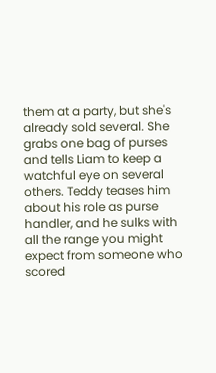them at a party, but she's already sold several. She grabs one bag of purses and tells Liam to keep a watchful eye on several others. Teddy teases him about his role as purse handler, and he sulks with all the range you might expect from someone who scored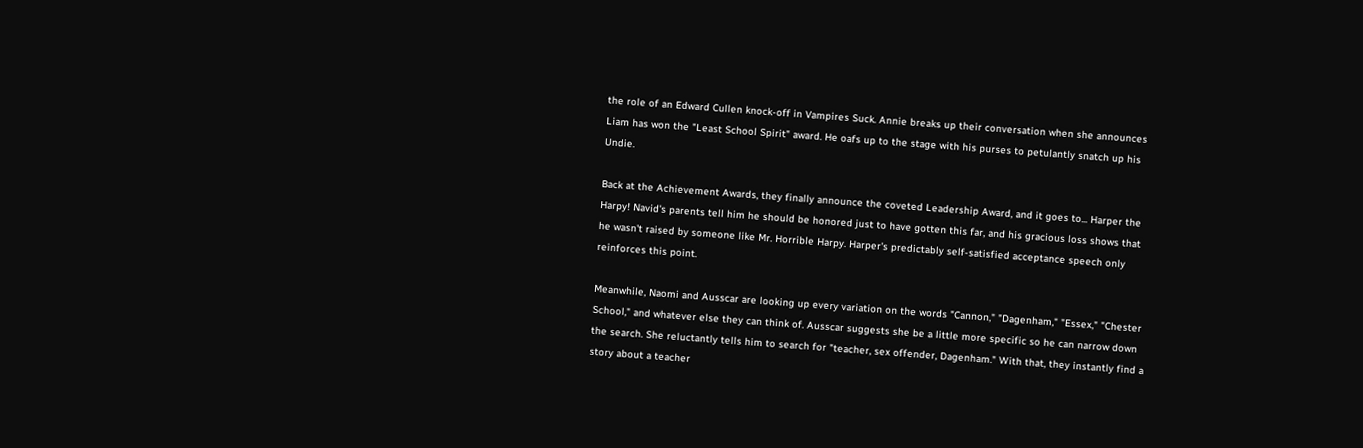the role of an Edward Cullen knock-off in Vampires Suck. Annie breaks up their conversation when she announces Liam has won the "Least School Spirit" award. He oafs up to the stage with his purses to petulantly snatch up his Undie.

Back at the Achievement Awards, they finally announce the coveted Leadership Award, and it goes to... Harper the Harpy! Navid's parents tell him he should be honored just to have gotten this far, and his gracious loss shows that he wasn't raised by someone like Mr. Horrible Harpy. Harper's predictably self-satisfied acceptance speech only reinforces this point.

Meanwhile, Naomi and Ausscar are looking up every variation on the words "Cannon," "Dagenham," "Essex," "Chester School," and whatever else they can think of. Ausscar suggests she be a little more specific so he can narrow down the search. She reluctantly tells him to search for "teacher, sex offender, Dagenham." With that, they instantly find a story about a teacher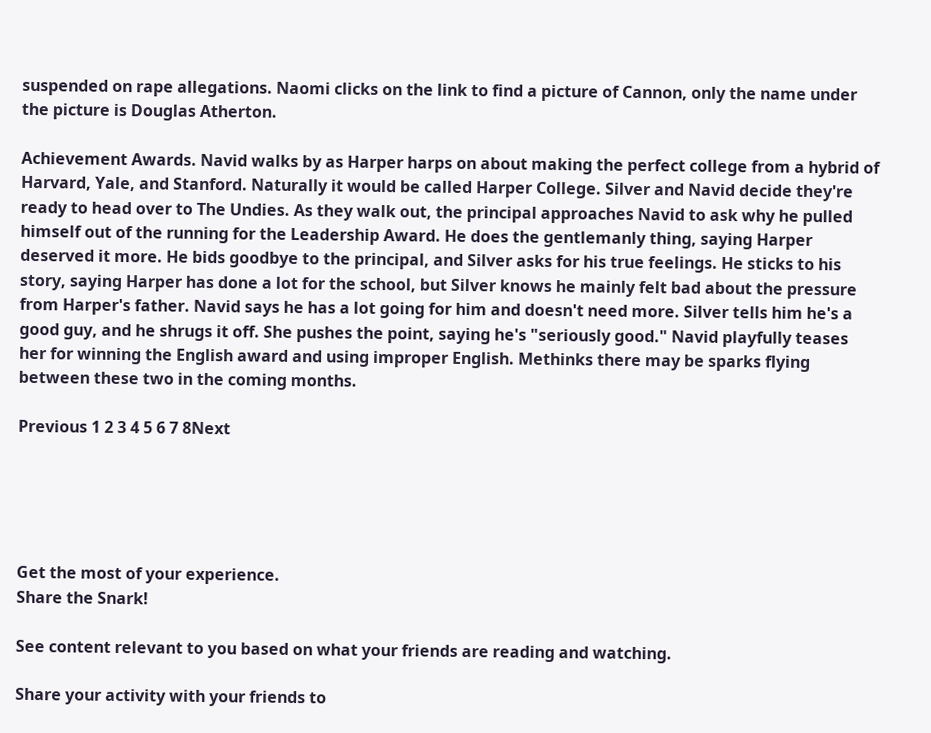suspended on rape allegations. Naomi clicks on the link to find a picture of Cannon, only the name under the picture is Douglas Atherton.

Achievement Awards. Navid walks by as Harper harps on about making the perfect college from a hybrid of Harvard, Yale, and Stanford. Naturally it would be called Harper College. Silver and Navid decide they're ready to head over to The Undies. As they walk out, the principal approaches Navid to ask why he pulled himself out of the running for the Leadership Award. He does the gentlemanly thing, saying Harper deserved it more. He bids goodbye to the principal, and Silver asks for his true feelings. He sticks to his story, saying Harper has done a lot for the school, but Silver knows he mainly felt bad about the pressure from Harper's father. Navid says he has a lot going for him and doesn't need more. Silver tells him he's a good guy, and he shrugs it off. She pushes the point, saying he's "seriously good." Navid playfully teases her for winning the English award and using improper English. Methinks there may be sparks flying between these two in the coming months.

Previous 1 2 3 4 5 6 7 8Next





Get the most of your experience.
Share the Snark!

See content relevant to you based on what your friends are reading and watching.

Share your activity with your friends to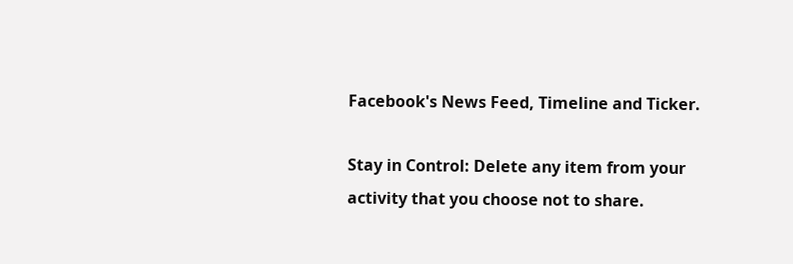Facebook's News Feed, Timeline and Ticker.

Stay in Control: Delete any item from your activity that you choose not to share.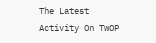The Latest Activity On TwOP